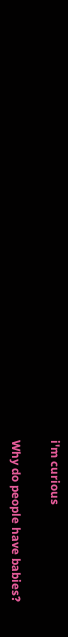i'm curious

Why do people have babies?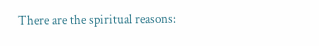There are the spiritual reasons: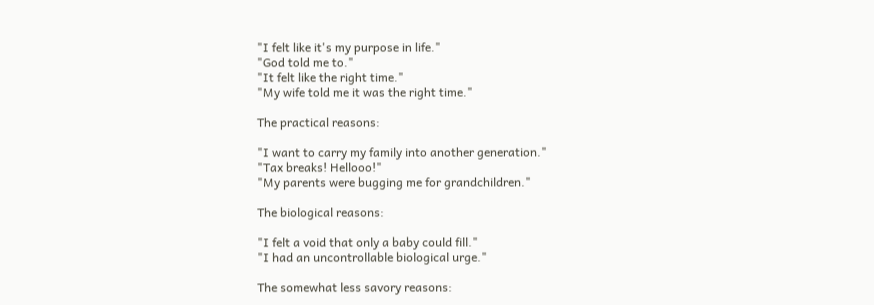"I felt like it's my purpose in life."
"God told me to."
"It felt like the right time."
"My wife told me it was the right time."

The practical reasons:

"I want to carry my family into another generation."
"Tax breaks! Hellooo!"
"My parents were bugging me for grandchildren."

The biological reasons:

"I felt a void that only a baby could fill."
"I had an uncontrollable biological urge."

The somewhat less savory reasons: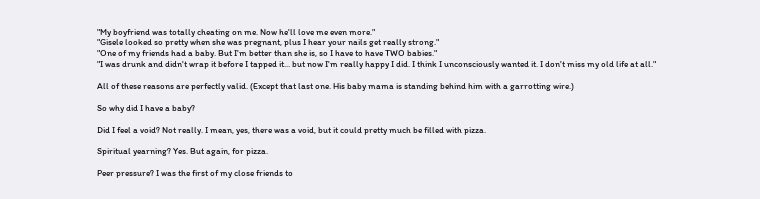"My boyfriend was totally cheating on me. Now he'll love me even more."
"Gisele looked so pretty when she was pregnant, plus I hear your nails get really strong."
"One of my friends had a baby. But I'm better than she is, so I have to have TWO babies."
"I was drunk and didn't wrap it before I tapped it... but now I'm really happy I did. I think I unconsciously wanted it. I don't miss my old life at all."

All of these reasons are perfectly valid. (Except that last one. His baby mama is standing behind him with a garrotting wire.)

So why did I have a baby?

Did I feel a void? Not really. I mean, yes, there was a void, but it could pretty much be filled with pizza.

Spiritual yearning? Yes. But again, for pizza.

Peer pressure? I was the first of my close friends to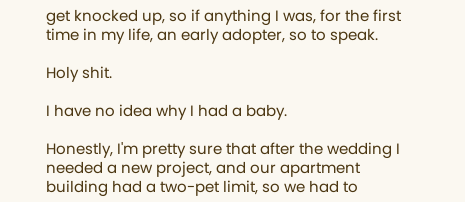get knocked up, so if anything I was, for the first time in my life, an early adopter, so to speak.

Holy shit.

I have no idea why I had a baby.

Honestly, I'm pretty sure that after the wedding I needed a new project, and our apartment building had a two-pet limit, so we had to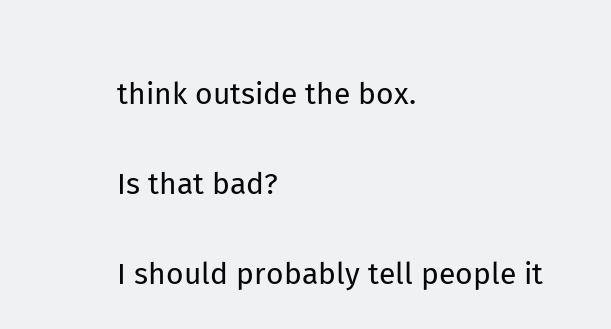think outside the box.

Is that bad?

I should probably tell people it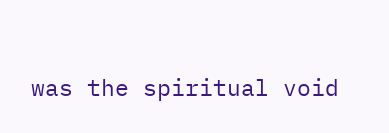was the spiritual void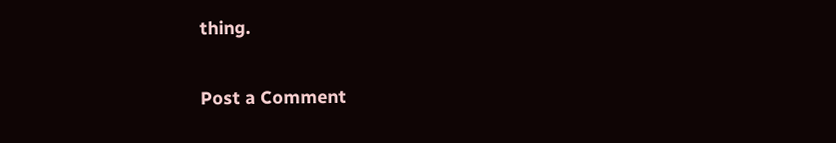thing.


Post a Comment